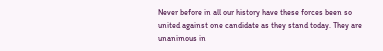Never before in all our history have these forces been so united against one candidate as they stand today. They are unanimous in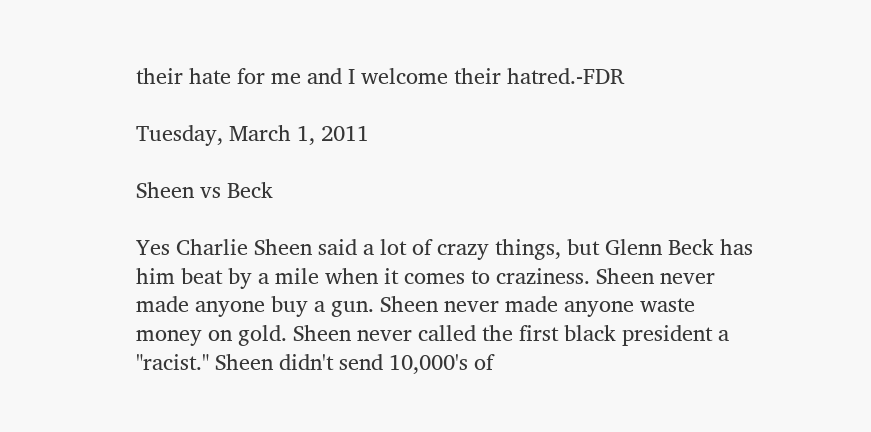their hate for me and I welcome their hatred.-FDR

Tuesday, March 1, 2011

Sheen vs Beck

Yes Charlie Sheen said a lot of crazy things, but Glenn Beck has him beat by a mile when it comes to craziness. Sheen never made anyone buy a gun. Sheen never made anyone waste money on gold. Sheen never called the first black president a "racist." Sheen didn't send 10,000's of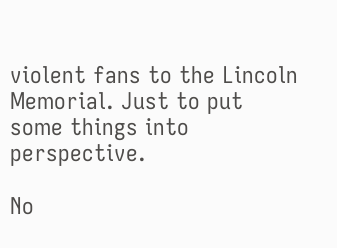violent fans to the Lincoln Memorial. Just to put some things into perspective.

No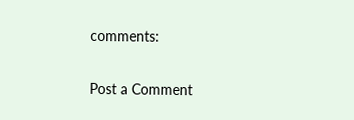comments:

Post a Comment